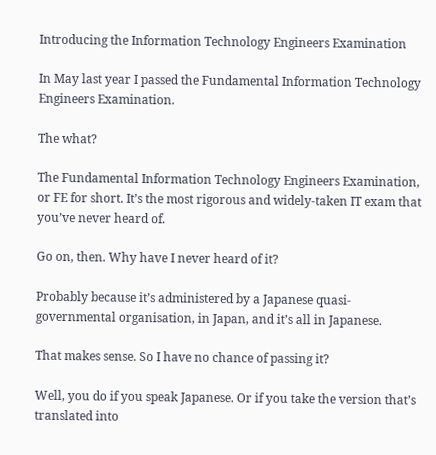Introducing the Information Technology Engineers Examination

In May last year I passed the Fundamental Information Technology Engineers Examination.

The what?

The Fundamental Information Technology Engineers Examination, or FE for short. It’s the most rigorous and widely-taken IT exam that you’ve never heard of.

Go on, then. Why have I never heard of it?

Probably because it’s administered by a Japanese quasi-governmental organisation, in Japan, and it’s all in Japanese.

That makes sense. So I have no chance of passing it?

Well, you do if you speak Japanese. Or if you take the version that’s translated into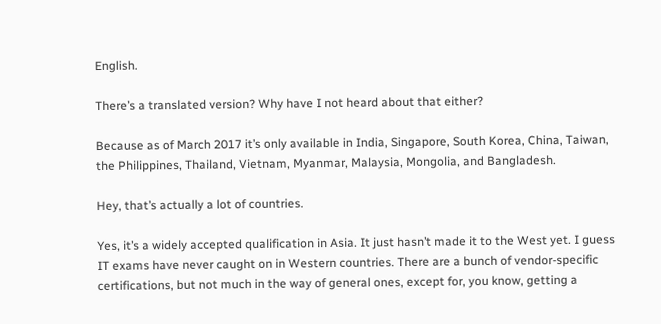English.

There’s a translated version? Why have I not heard about that either?

Because as of March 2017 it’s only available in India, Singapore, South Korea, China, Taiwan, the Philippines, Thailand, Vietnam, Myanmar, Malaysia, Mongolia, and Bangladesh.

Hey, that’s actually a lot of countries.

Yes, it’s a widely accepted qualification in Asia. It just hasn’t made it to the West yet. I guess IT exams have never caught on in Western countries. There are a bunch of vendor-specific certifications, but not much in the way of general ones, except for, you know, getting a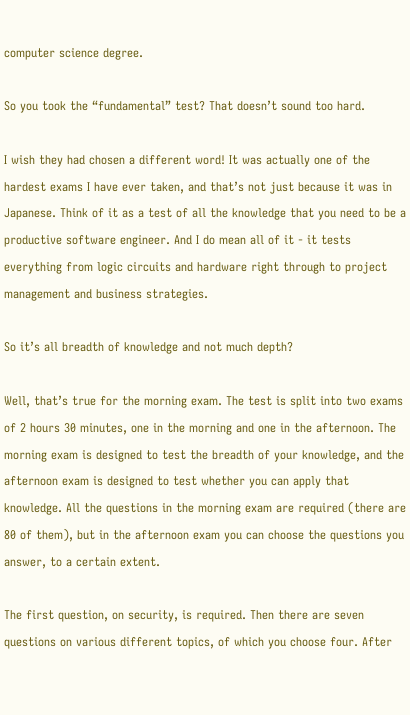computer science degree.

So you took the “fundamental” test? That doesn’t sound too hard.

I wish they had chosen a different word! It was actually one of the hardest exams I have ever taken, and that’s not just because it was in Japanese. Think of it as a test of all the knowledge that you need to be a productive software engineer. And I do mean all of it - it tests everything from logic circuits and hardware right through to project management and business strategies.

So it’s all breadth of knowledge and not much depth?

Well, that’s true for the morning exam. The test is split into two exams of 2 hours 30 minutes, one in the morning and one in the afternoon. The morning exam is designed to test the breadth of your knowledge, and the afternoon exam is designed to test whether you can apply that knowledge. All the questions in the morning exam are required (there are 80 of them), but in the afternoon exam you can choose the questions you answer, to a certain extent.

The first question, on security, is required. Then there are seven questions on various different topics, of which you choose four. After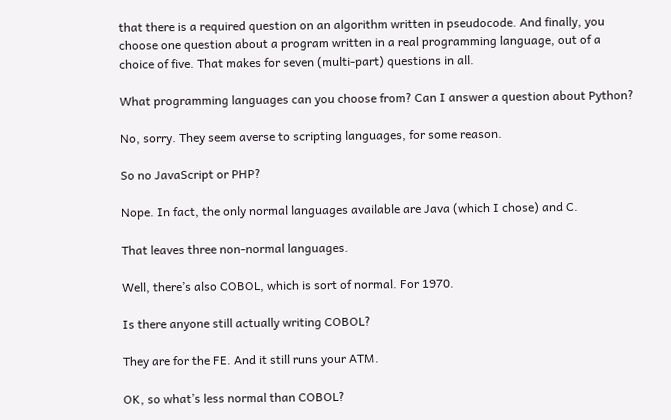that there is a required question on an algorithm written in pseudocode. And finally, you choose one question about a program written in a real programming language, out of a choice of five. That makes for seven (multi-part) questions in all.

What programming languages can you choose from? Can I answer a question about Python?

No, sorry. They seem averse to scripting languages, for some reason.

So no JavaScript or PHP?

Nope. In fact, the only normal languages available are Java (which I chose) and C.

That leaves three non-normal languages.

Well, there’s also COBOL, which is sort of normal. For 1970.

Is there anyone still actually writing COBOL?

They are for the FE. And it still runs your ATM.

OK, so what’s less normal than COBOL?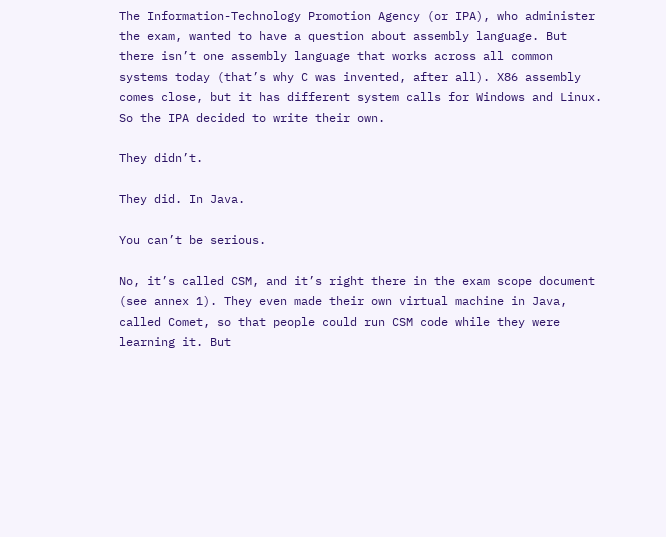The Information-Technology Promotion Agency (or IPA), who administer the exam, wanted to have a question about assembly language. But there isn’t one assembly language that works across all common systems today (that’s why C was invented, after all). X86 assembly comes close, but it has different system calls for Windows and Linux. So the IPA decided to write their own.

They didn’t.

They did. In Java.

You can’t be serious.

No, it’s called CSM, and it’s right there in the exam scope document (see annex 1). They even made their own virtual machine in Java, called Comet, so that people could run CSM code while they were learning it. But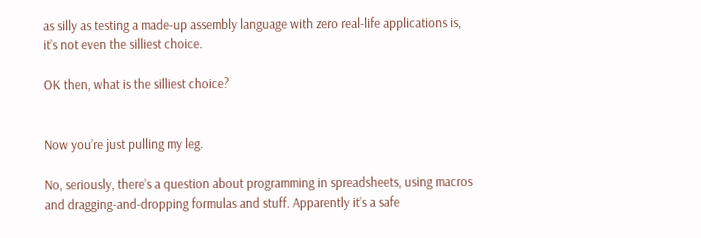as silly as testing a made-up assembly language with zero real-life applications is, it’s not even the silliest choice.

OK then, what is the silliest choice?


Now you’re just pulling my leg.

No, seriously, there’s a question about programming in spreadsheets, using macros and dragging-and-dropping formulas and stuff. Apparently it’s a safe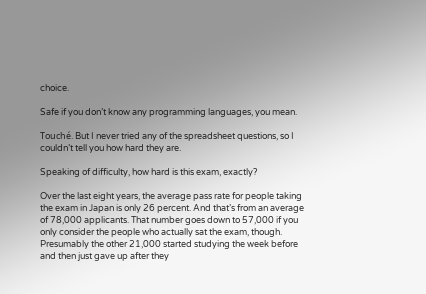choice.

Safe if you don’t know any programming languages, you mean.

Touché. But I never tried any of the spreadsheet questions, so I couldn’t tell you how hard they are.

Speaking of difficulty, how hard is this exam, exactly?

Over the last eight years, the average pass rate for people taking the exam in Japan is only 26 percent. And that’s from an average of 78,000 applicants. That number goes down to 57,000 if you only consider the people who actually sat the exam, though. Presumably the other 21,000 started studying the week before and then just gave up after they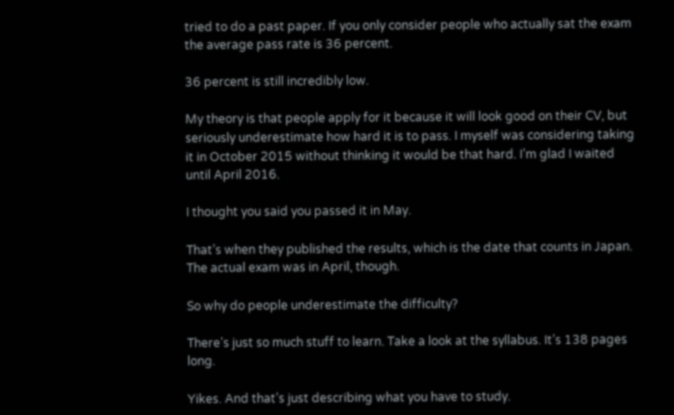tried to do a past paper. If you only consider people who actually sat the exam the average pass rate is 36 percent.

36 percent is still incredibly low.

My theory is that people apply for it because it will look good on their CV, but seriously underestimate how hard it is to pass. I myself was considering taking it in October 2015 without thinking it would be that hard. I’m glad I waited until April 2016.

I thought you said you passed it in May.

That’s when they published the results, which is the date that counts in Japan. The actual exam was in April, though.

So why do people underestimate the difficulty?

There’s just so much stuff to learn. Take a look at the syllabus. It’s 138 pages long.

Yikes. And that’s just describing what you have to study.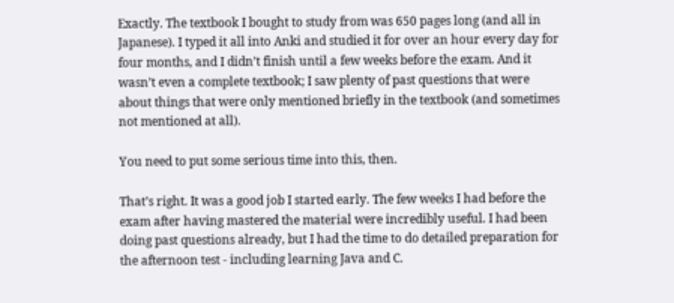Exactly. The textbook I bought to study from was 650 pages long (and all in Japanese). I typed it all into Anki and studied it for over an hour every day for four months, and I didn’t finish until a few weeks before the exam. And it wasn’t even a complete textbook; I saw plenty of past questions that were about things that were only mentioned briefly in the textbook (and sometimes not mentioned at all).

You need to put some serious time into this, then.

That’s right. It was a good job I started early. The few weeks I had before the exam after having mastered the material were incredibly useful. I had been doing past questions already, but I had the time to do detailed preparation for the afternoon test - including learning Java and C.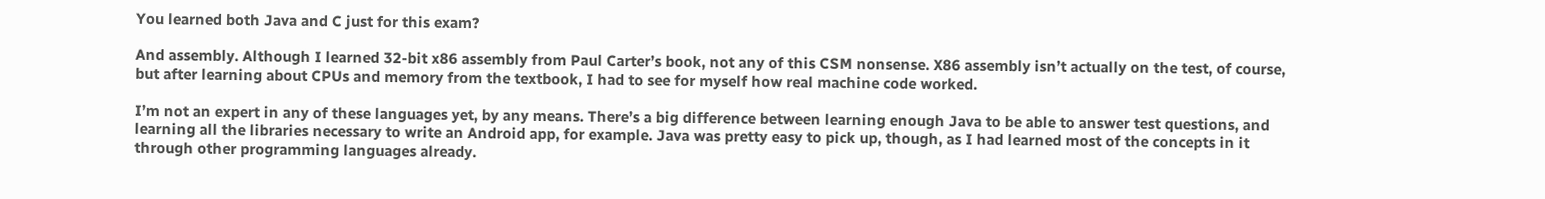You learned both Java and C just for this exam?

And assembly. Although I learned 32-bit x86 assembly from Paul Carter’s book, not any of this CSM nonsense. X86 assembly isn’t actually on the test, of course, but after learning about CPUs and memory from the textbook, I had to see for myself how real machine code worked.

I’m not an expert in any of these languages yet, by any means. There’s a big difference between learning enough Java to be able to answer test questions, and learning all the libraries necessary to write an Android app, for example. Java was pretty easy to pick up, though, as I had learned most of the concepts in it through other programming languages already.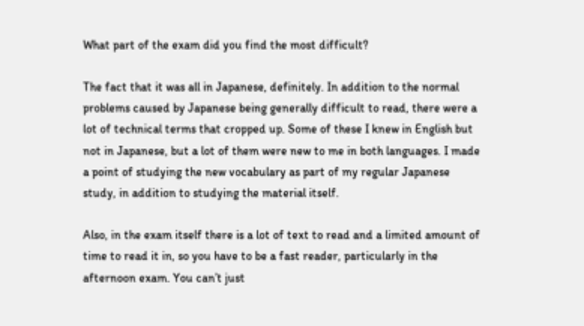What part of the exam did you find the most difficult?

The fact that it was all in Japanese, definitely. In addition to the normal problems caused by Japanese being generally difficult to read, there were a lot of technical terms that cropped up. Some of these I knew in English but not in Japanese, but a lot of them were new to me in both languages. I made a point of studying the new vocabulary as part of my regular Japanese study, in addition to studying the material itself.

Also, in the exam itself there is a lot of text to read and a limited amount of time to read it in, so you have to be a fast reader, particularly in the afternoon exam. You can’t just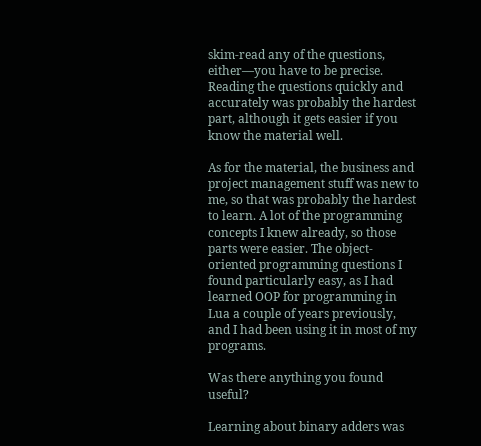skim-read any of the questions, either—you have to be precise. Reading the questions quickly and accurately was probably the hardest part, although it gets easier if you know the material well.

As for the material, the business and project management stuff was new to me, so that was probably the hardest to learn. A lot of the programming concepts I knew already, so those parts were easier. The object-oriented programming questions I found particularly easy, as I had learned OOP for programming in Lua a couple of years previously, and I had been using it in most of my programs.

Was there anything you found useful?

Learning about binary adders was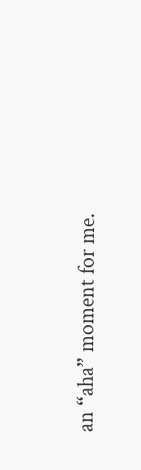an “aha” moment for me.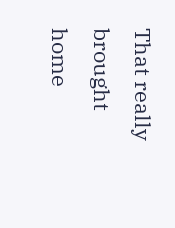That really brought home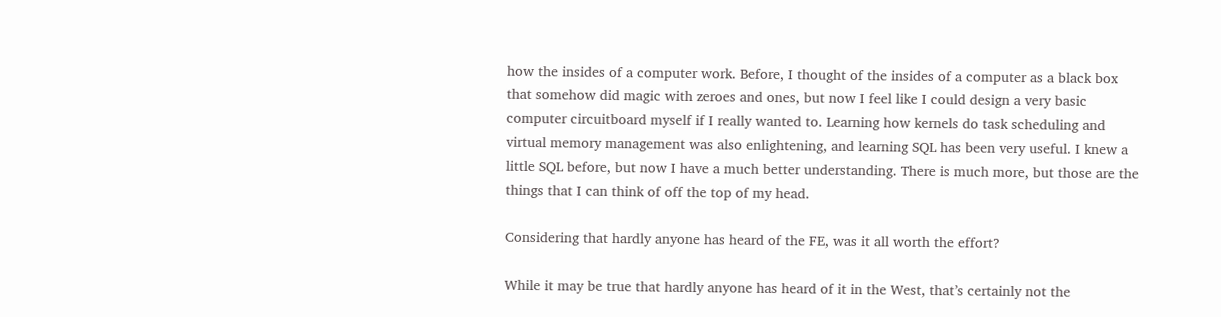how the insides of a computer work. Before, I thought of the insides of a computer as a black box that somehow did magic with zeroes and ones, but now I feel like I could design a very basic computer circuitboard myself if I really wanted to. Learning how kernels do task scheduling and virtual memory management was also enlightening, and learning SQL has been very useful. I knew a little SQL before, but now I have a much better understanding. There is much more, but those are the things that I can think of off the top of my head.

Considering that hardly anyone has heard of the FE, was it all worth the effort?

While it may be true that hardly anyone has heard of it in the West, that’s certainly not the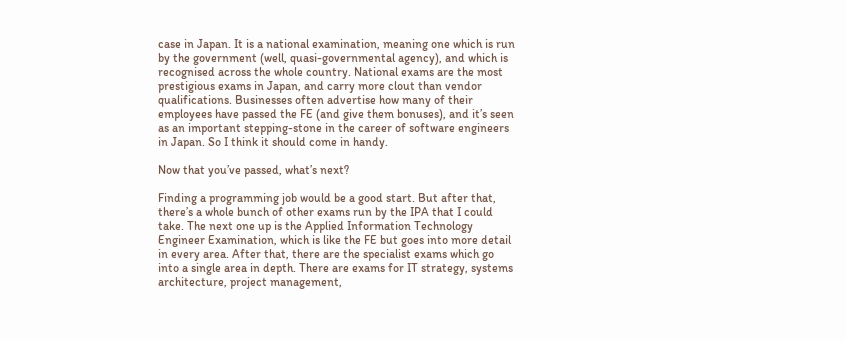case in Japan. It is a national examination, meaning one which is run by the government (well, quasi-governmental agency), and which is recognised across the whole country. National exams are the most prestigious exams in Japan, and carry more clout than vendor qualifications. Businesses often advertise how many of their employees have passed the FE (and give them bonuses), and it’s seen as an important stepping-stone in the career of software engineers in Japan. So I think it should come in handy.

Now that you’ve passed, what’s next?

Finding a programming job would be a good start. But after that, there’s a whole bunch of other exams run by the IPA that I could take. The next one up is the Applied Information Technology Engineer Examination, which is like the FE but goes into more detail in every area. After that, there are the specialist exams which go into a single area in depth. There are exams for IT strategy, systems architecture, project management,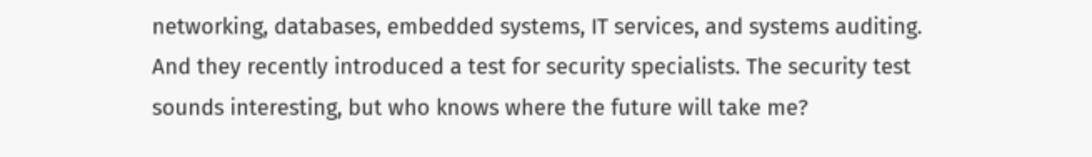networking, databases, embedded systems, IT services, and systems auditing. And they recently introduced a test for security specialists. The security test sounds interesting, but who knows where the future will take me?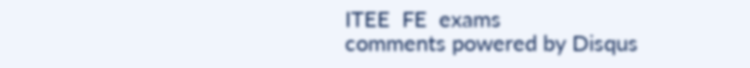ITEE  FE  exams
comments powered by Disqus